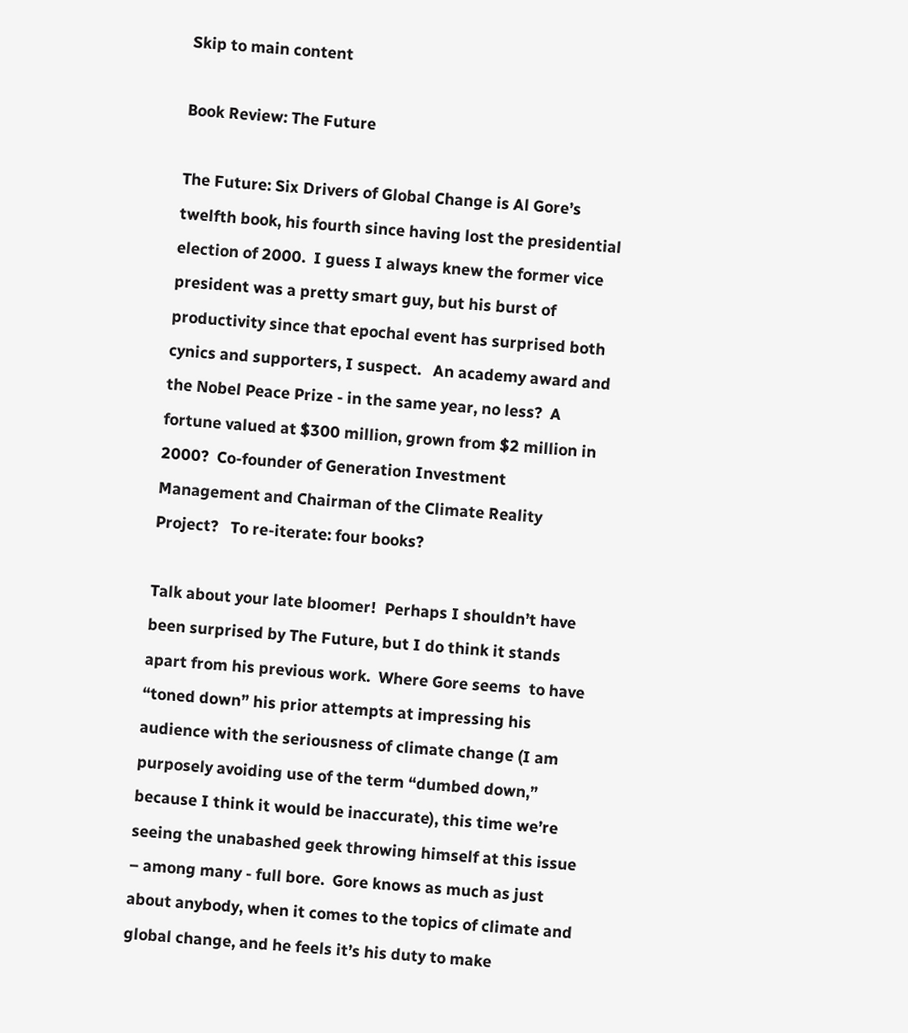Skip to main content

Book Review: The Future

The Future: Six Drivers of Global Change is Al Gore’s twelfth book, his fourth since having lost the presidential election of 2000.  I guess I always knew the former vice president was a pretty smart guy, but his burst of productivity since that epochal event has surprised both cynics and supporters, I suspect.   An academy award and the Nobel Peace Prize - in the same year, no less?  A fortune valued at $300 million, grown from $2 million in 2000?  Co-founder of Generation Investment Management and Chairman of the Climate Reality Project?   To re-iterate: four books?

Talk about your late bloomer!  Perhaps I shouldn’t have been surprised by The Future, but I do think it stands apart from his previous work.  Where Gore seems  to have “toned down” his prior attempts at impressing his audience with the seriousness of climate change (I am purposely avoiding use of the term “dumbed down,” because I think it would be inaccurate), this time we’re seeing the unabashed geek throwing himself at this issue – among many - full bore.  Gore knows as much as just about anybody, when it comes to the topics of climate and global change, and he feels it’s his duty to make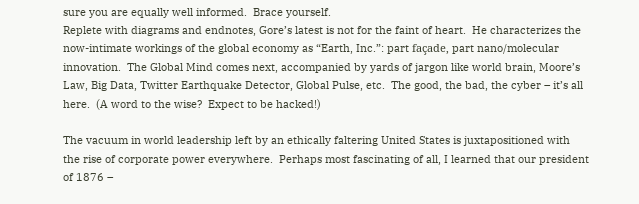sure you are equally well informed.  Brace yourself.
Replete with diagrams and endnotes, Gore’s latest is not for the faint of heart.  He characterizes the now-intimate workings of the global economy as “Earth, Inc.”: part façade, part nano/molecular innovation.  The Global Mind comes next, accompanied by yards of jargon like world brain, Moore’s Law, Big Data, Twitter Earthquake Detector, Global Pulse, etc.  The good, the bad, the cyber – it’s all here.  (A word to the wise?  Expect to be hacked!)

The vacuum in world leadership left by an ethically faltering United States is juxtapositioned with the rise of corporate power everywhere.  Perhaps most fascinating of all, I learned that our president of 1876 –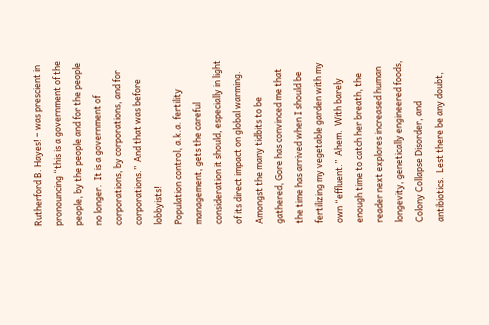Rutherford B. Hayes! – was prescient in pronouncing “this is a government of the people, by the people and for the people no longer.  It is a government of corporations, by corporations, and for corporations.”  And that was before lobbyists!
Population control, a.k.a. fertility management, gets the careful consideration it should, especially in light of its direct impact on global warming.  Amongst the many tidbits to be gathered, Gore has convinced me that the time has arrived when I should be fertilizing my vegetable garden with my own “effluent.”  Ahem.  With barely enough time to catch her breath, the reader next explores increased human longevity, genetically engineered foods, Colony Collapse Disorder, and antibiotics.  Lest there be any doubt,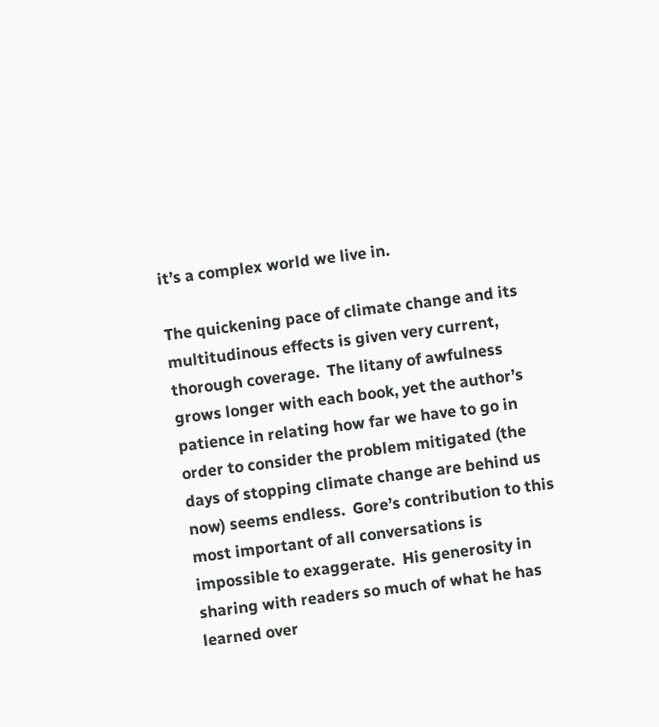it’s a complex world we live in.

The quickening pace of climate change and its multitudinous effects is given very current, thorough coverage.  The litany of awfulness grows longer with each book, yet the author’s patience in relating how far we have to go in order to consider the problem mitigated (the days of stopping climate change are behind us now) seems endless.  Gore’s contribution to this most important of all conversations is impossible to exaggerate.  His generosity in sharing with readers so much of what he has learned over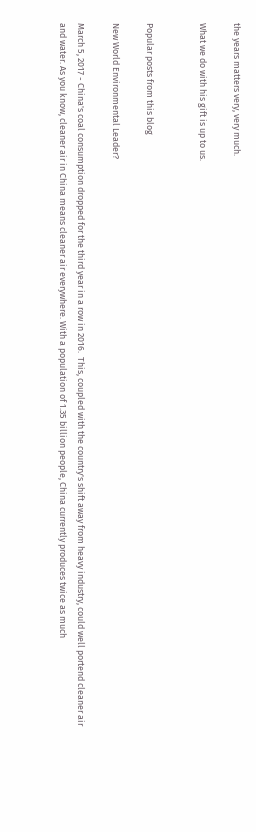the years matters very, very much.

What we do with his gift is up to us.


Popular posts from this blog

New World Environmental Leader?

March 5, 2017 - China's coal consumption dropped for the third year in a row in 2016.  This, coupled with the country's shift away from heavy industry, could well portend cleaner air and water. As you know, cleaner air in China means cleaner air everywhere. With a population of 1.35 billion people, China currently produces twice as much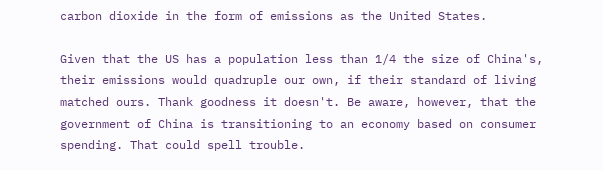carbon dioxide in the form of emissions as the United States.

Given that the US has a population less than 1/4 the size of China's, their emissions would quadruple our own, if their standard of living matched ours. Thank goodness it doesn't. Be aware, however, that the government of China is transitioning to an economy based on consumer spending. That could spell trouble.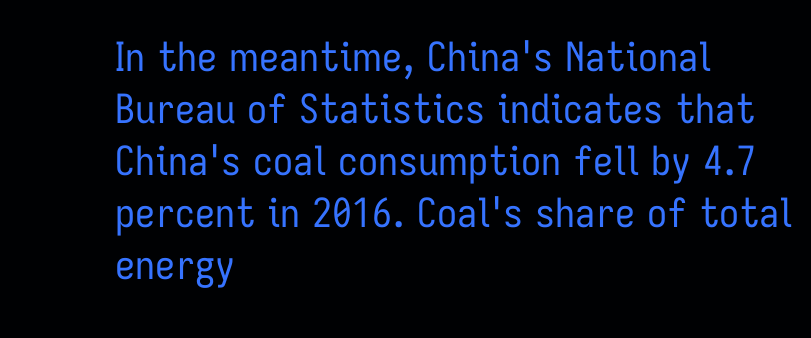In the meantime, China's National Bureau of Statistics indicates that China's coal consumption fell by 4.7 percent in 2016. Coal's share of total energy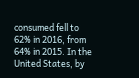consumed fell to 62% in 2016, from 64% in 2015. In the United States, by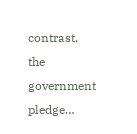contrast, the government pledge…